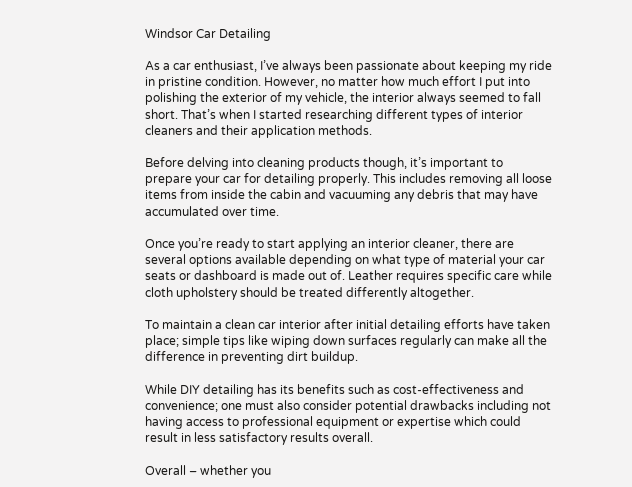Windsor Car Detailing

As a car enthusiast, I’ve always been passionate about keeping my ride in pristine condition. However, no matter how much effort I put into polishing the exterior of my vehicle, the interior always seemed to fall short. That’s when I started researching different types of interior cleaners and their application methods.

Before delving into cleaning products though, it’s important to prepare your car for detailing properly. This includes removing all loose items from inside the cabin and vacuuming any debris that may have accumulated over time.

Once you’re ready to start applying an interior cleaner, there are several options available depending on what type of material your car seats or dashboard is made out of. Leather requires specific care while cloth upholstery should be treated differently altogether.

To maintain a clean car interior after initial detailing efforts have taken place; simple tips like wiping down surfaces regularly can make all the difference in preventing dirt buildup.

While DIY detailing has its benefits such as cost-effectiveness and convenience; one must also consider potential drawbacks including not having access to professional equipment or expertise which could result in less satisfactory results overall.

Overall – whether you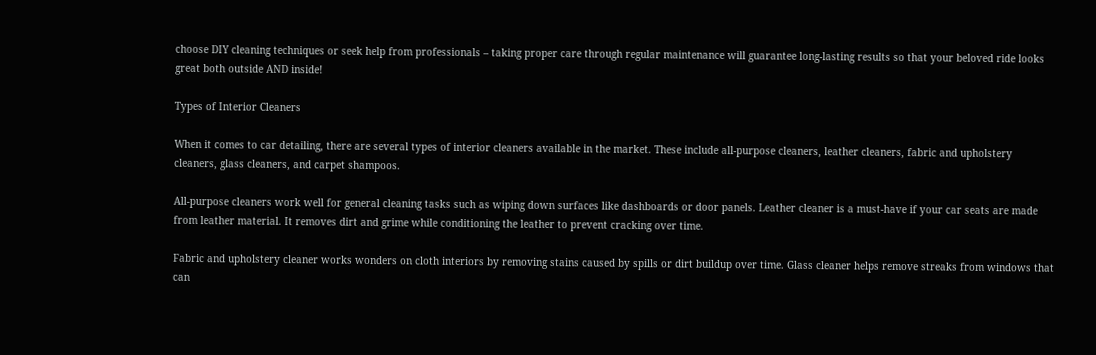choose DIY cleaning techniques or seek help from professionals – taking proper care through regular maintenance will guarantee long-lasting results so that your beloved ride looks great both outside AND inside!

Types of Interior Cleaners

When it comes to car detailing, there are several types of interior cleaners available in the market. These include all-purpose cleaners, leather cleaners, fabric and upholstery cleaners, glass cleaners, and carpet shampoos.

All-purpose cleaners work well for general cleaning tasks such as wiping down surfaces like dashboards or door panels. Leather cleaner is a must-have if your car seats are made from leather material. It removes dirt and grime while conditioning the leather to prevent cracking over time.

Fabric and upholstery cleaner works wonders on cloth interiors by removing stains caused by spills or dirt buildup over time. Glass cleaner helps remove streaks from windows that can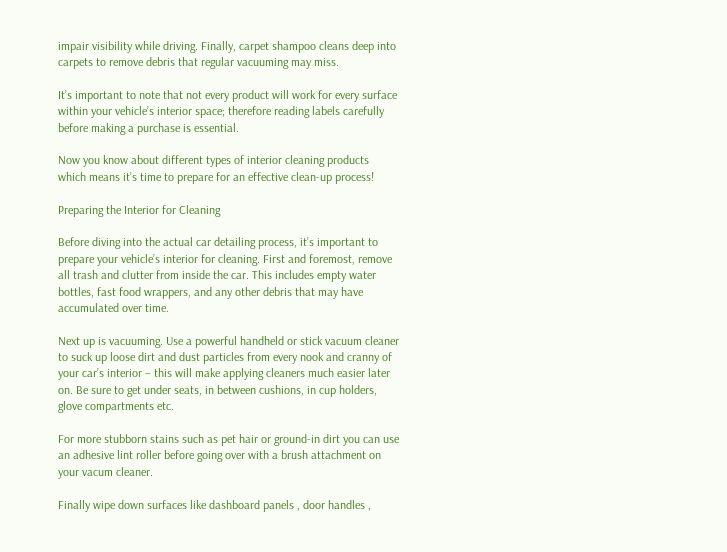impair visibility while driving. Finally, carpet shampoo cleans deep into carpets to remove debris that regular vacuuming may miss.

It’s important to note that not every product will work for every surface within your vehicle’s interior space; therefore reading labels carefully before making a purchase is essential.

Now you know about different types of interior cleaning products which means it’s time to prepare for an effective clean-up process!

Preparing the Interior for Cleaning

Before diving into the actual car detailing process, it’s important to prepare your vehicle’s interior for cleaning. First and foremost, remove all trash and clutter from inside the car. This includes empty water bottles, fast food wrappers, and any other debris that may have accumulated over time.

Next up is vacuuming. Use a powerful handheld or stick vacuum cleaner to suck up loose dirt and dust particles from every nook and cranny of your car’s interior – this will make applying cleaners much easier later on. Be sure to get under seats, in between cushions, in cup holders, glove compartments etc.

For more stubborn stains such as pet hair or ground-in dirt you can use an adhesive lint roller before going over with a brush attachment on your vacum cleaner.

Finally wipe down surfaces like dashboard panels , door handles ,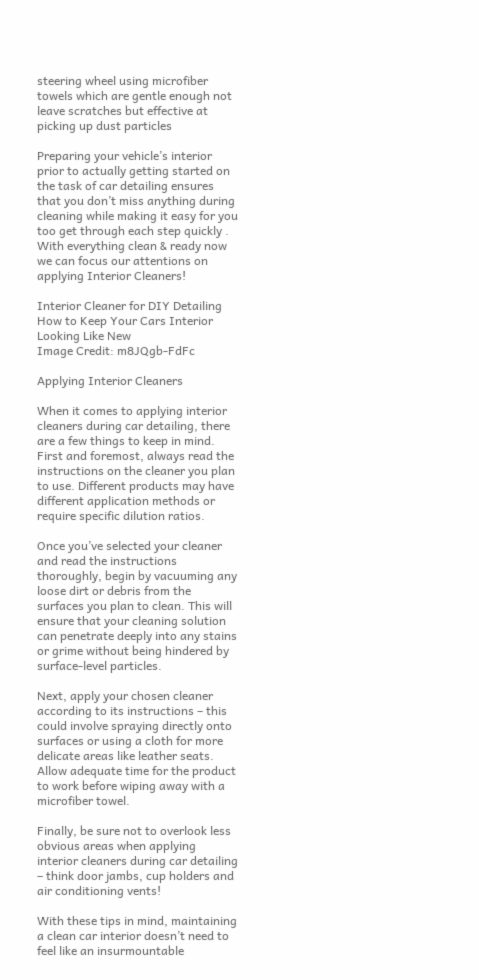steering wheel using microfiber towels which are gentle enough not leave scratches but effective at picking up dust particles

Preparing your vehicle’s interior prior to actually getting started on the task of car detailing ensures that you don’t miss anything during cleaning while making it easy for you too get through each step quickly . With everything clean & ready now we can focus our attentions on applying Interior Cleaners!

Interior Cleaner for DIY Detailing How to Keep Your Cars Interior Looking Like New
Image Credit: m8JQgb-FdFc

Applying Interior Cleaners

When it comes to applying interior cleaners during car detailing, there are a few things to keep in mind. First and foremost, always read the instructions on the cleaner you plan to use. Different products may have different application methods or require specific dilution ratios.

Once you’ve selected your cleaner and read the instructions thoroughly, begin by vacuuming any loose dirt or debris from the surfaces you plan to clean. This will ensure that your cleaning solution can penetrate deeply into any stains or grime without being hindered by surface-level particles.

Next, apply your chosen cleaner according to its instructions – this could involve spraying directly onto surfaces or using a cloth for more delicate areas like leather seats. Allow adequate time for the product to work before wiping away with a microfiber towel.

Finally, be sure not to overlook less obvious areas when applying interior cleaners during car detailing – think door jambs, cup holders and air conditioning vents!

With these tips in mind, maintaining a clean car interior doesn’t need to feel like an insurmountable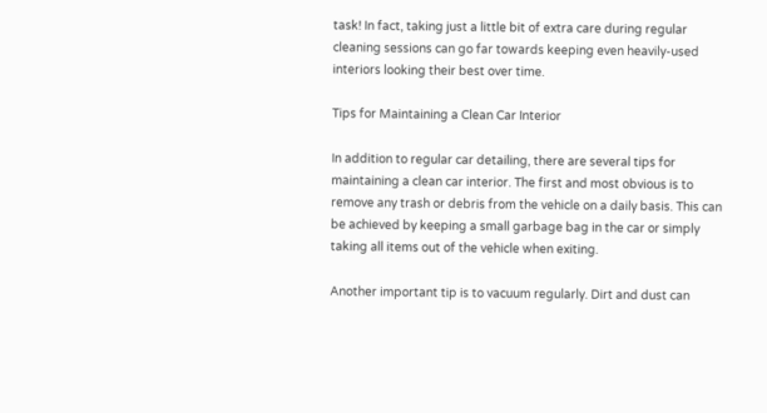task! In fact, taking just a little bit of extra care during regular cleaning sessions can go far towards keeping even heavily-used interiors looking their best over time.

Tips for Maintaining a Clean Car Interior

In addition to regular car detailing, there are several tips for maintaining a clean car interior. The first and most obvious is to remove any trash or debris from the vehicle on a daily basis. This can be achieved by keeping a small garbage bag in the car or simply taking all items out of the vehicle when exiting.

Another important tip is to vacuum regularly. Dirt and dust can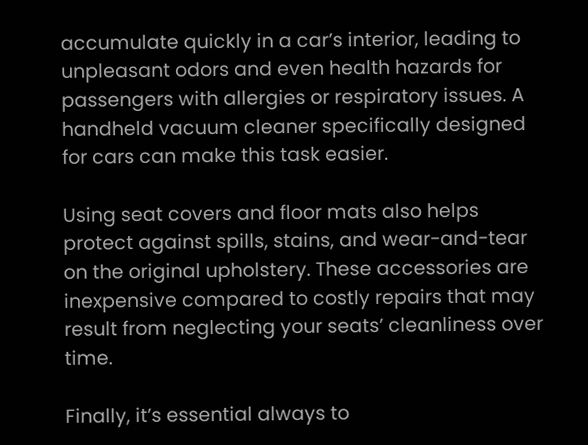accumulate quickly in a car’s interior, leading to unpleasant odors and even health hazards for passengers with allergies or respiratory issues. A handheld vacuum cleaner specifically designed for cars can make this task easier.

Using seat covers and floor mats also helps protect against spills, stains, and wear-and-tear on the original upholstery. These accessories are inexpensive compared to costly repairs that may result from neglecting your seats’ cleanliness over time.

Finally, it’s essential always to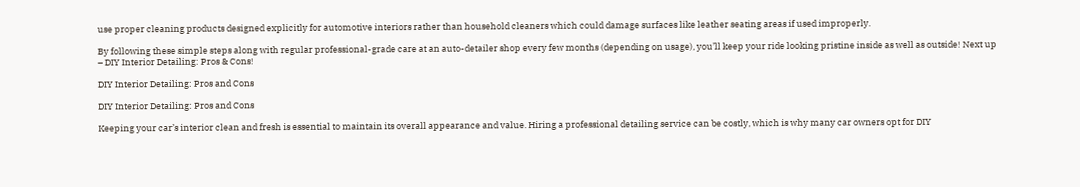use proper cleaning products designed explicitly for automotive interiors rather than household cleaners which could damage surfaces like leather seating areas if used improperly.

By following these simple steps along with regular professional-grade care at an auto-detailer shop every few months (depending on usage), you’ll keep your ride looking pristine inside as well as outside! Next up – DIY Interior Detailing: Pros & Cons!

DIY Interior Detailing: Pros and Cons

DIY Interior Detailing: Pros and Cons

Keeping your car’s interior clean and fresh is essential to maintain its overall appearance and value. Hiring a professional detailing service can be costly, which is why many car owners opt for DIY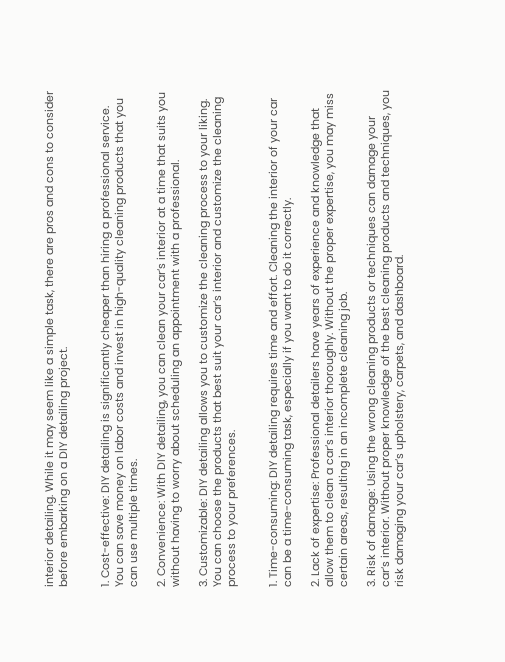interior detailing. While it may seem like a simple task, there are pros and cons to consider before embarking on a DIY detailing project.


1. Cost-effective: DIY detailing is significantly cheaper than hiring a professional service. You can save money on labor costs and invest in high-quality cleaning products that you can use multiple times.

2. Convenience: With DIY detailing, you can clean your car’s interior at a time that suits you without having to worry about scheduling an appointment with a professional.

3. Customizable: DIY detailing allows you to customize the cleaning process to your liking. You can choose the products that best suit your car’s interior and customize the cleaning process to your preferences.


1. Time-consuming: DIY detailing requires time and effort. Cleaning the interior of your car can be a time-consuming task, especially if you want to do it correctly.

2. Lack of expertise: Professional detailers have years of experience and knowledge that allow them to clean a car’s interior thoroughly. Without the proper expertise, you may miss certain areas, resulting in an incomplete cleaning job.

3. Risk of damage: Using the wrong cleaning products or techniques can damage your car’s interior. Without proper knowledge of the best cleaning products and techniques, you risk damaging your car’s upholstery, carpets, and dashboard.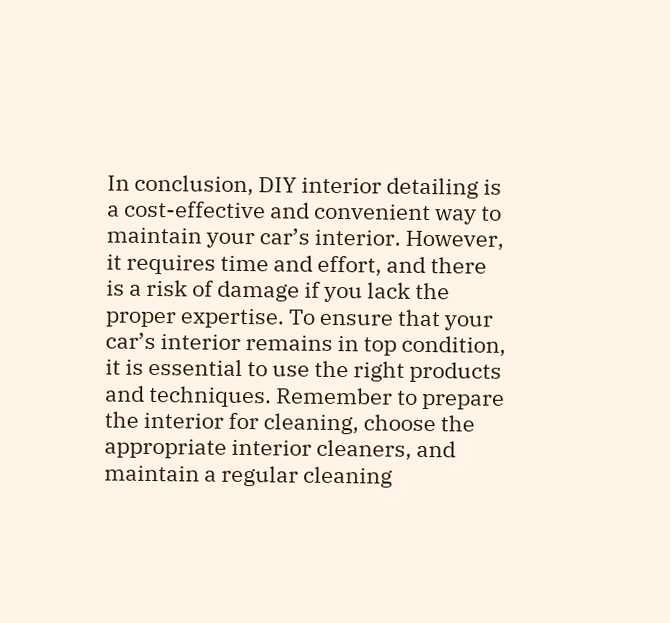In conclusion, DIY interior detailing is a cost-effective and convenient way to maintain your car’s interior. However, it requires time and effort, and there is a risk of damage if you lack the proper expertise. To ensure that your car’s interior remains in top condition, it is essential to use the right products and techniques. Remember to prepare the interior for cleaning, choose the appropriate interior cleaners, and maintain a regular cleaning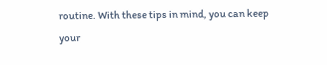routine. With these tips in mind, you can keep your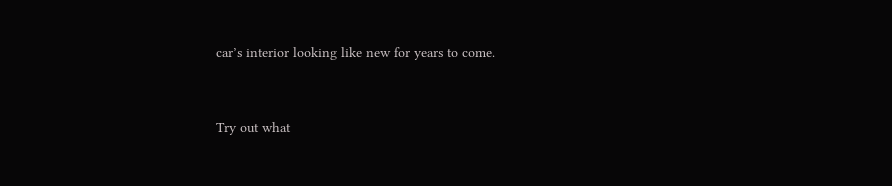car’s interior looking like new for years to come.


Try out what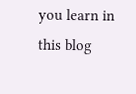you learn in this blog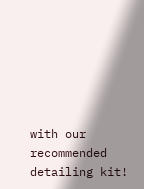with our recommended detailing kit!